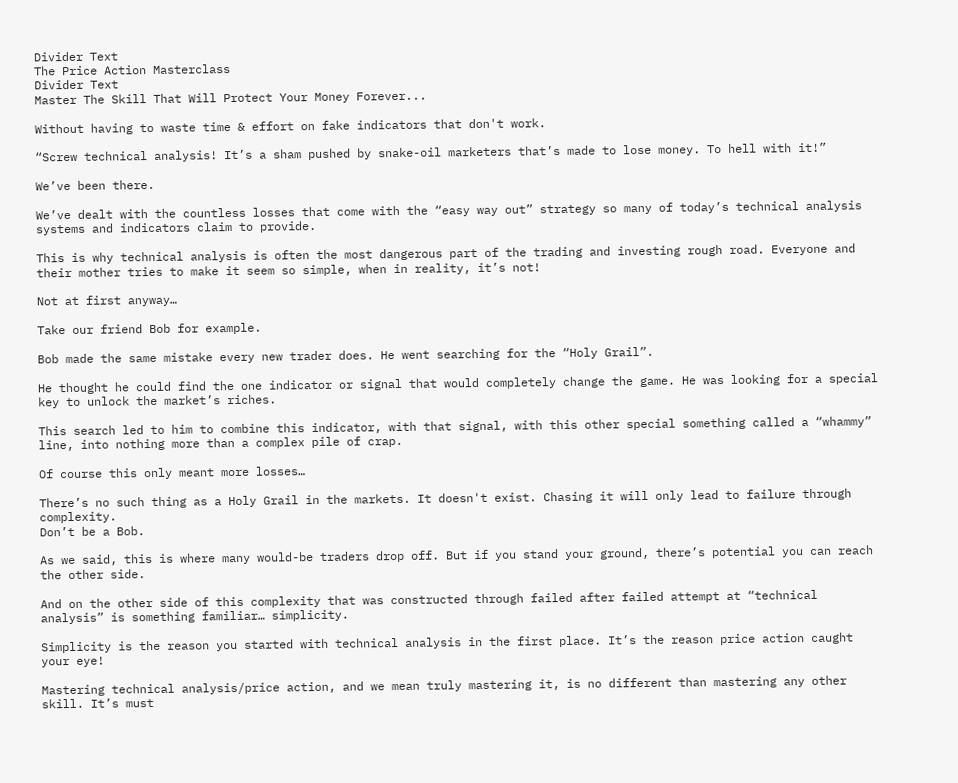Divider Text
The Price Action Masterclass
Divider Text
Master The Skill That Will Protect Your Money Forever...

Without having to waste time & effort on fake indicators that don't work.

“Screw technical analysis! It’s a sham pushed by snake-oil marketers that’s made to lose money. To hell with it!”

We’ve been there.

We’ve dealt with the countless losses that come with the “easy way out” strategy so many of today’s technical analysis systems and indicators claim to provide.

This is why technical analysis is often the most dangerous part of the trading and investing rough road. Everyone and their mother tries to make it seem so simple, when in reality, it’s not!

Not at first anyway…

Take our friend Bob for example.

Bob made the same mistake every new trader does. He went searching for the “Holy Grail”.

He thought he could find the one indicator or signal that would completely change the game. He was looking for a special key to unlock the market’s riches.

This search led to him to combine this indicator, with that signal, with this other special something called a “whammy” line, into nothing more than a complex pile of crap.

Of course this only meant more losses…

There’s no such thing as a Holy Grail in the markets. It doesn't exist. Chasing it will only lead to failure through complexity.
Don’t be a Bob.

As we said, this is where many would-be traders drop off. But if you stand your ground, there’s potential you can reach the other side.

And on the other side of this complexity that was constructed through failed after failed attempt at “technical analysis” is something familiar… simplicity.

Simplicity is the reason you started with technical analysis in the first place. It’s the reason price action caught your eye!

Mastering technical analysis/price action, and we mean truly mastering it, is no different than mastering any other skill. It’s must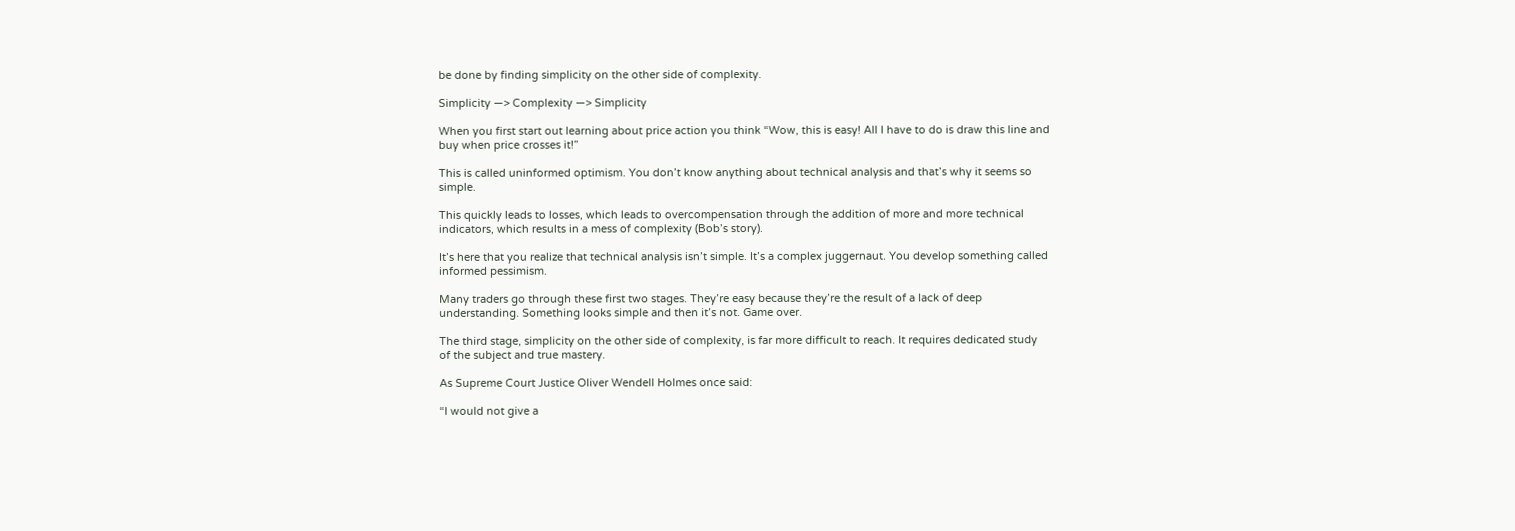be done by finding simplicity on the other side of complexity.

Simplicity —> Complexity —> Simplicity

When you first start out learning about price action you think “Wow, this is easy! All I have to do is draw this line and buy when price crosses it!”

This is called uninformed optimism. You don’t know anything about technical analysis and that’s why it seems so simple.

This quickly leads to losses, which leads to overcompensation through the addition of more and more technical indicators, which results in a mess of complexity (Bob’s story).

It’s here that you realize that technical analysis isn’t simple. It’s a complex juggernaut. You develop something called informed pessimism.

Many traders go through these first two stages. They’re easy because they’re the result of a lack of deep understanding. Something looks simple and then it’s not. Game over.

The third stage, simplicity on the other side of complexity, is far more difficult to reach. It requires dedicated study of the subject and true mastery.

As Supreme Court Justice Oliver Wendell Holmes once said:

“I would not give a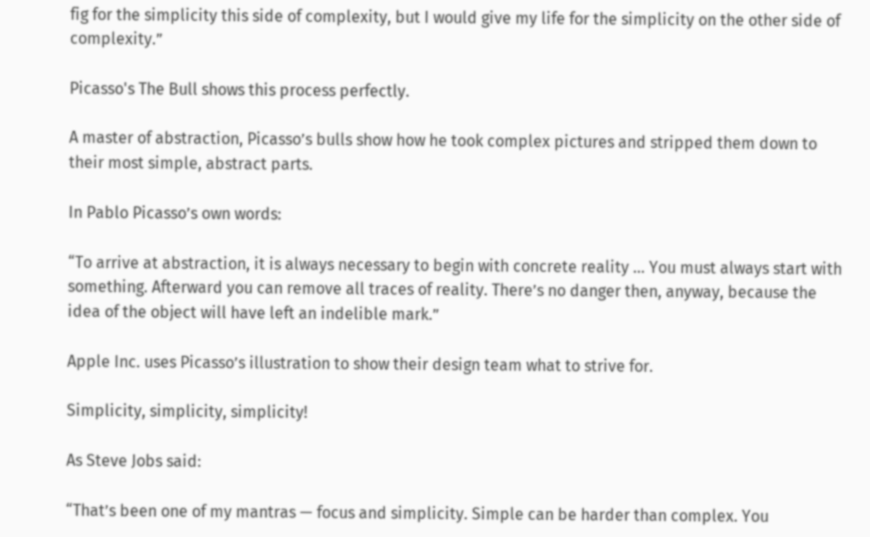fig for the simplicity this side of complexity, but I would give my life for the simplicity on the other side of complexity.”

Picasso's The Bull shows this process perfectly.

A master of abstraction, Picasso’s bulls show how he took complex pictures and stripped them down to their most simple, abstract parts.

In Pablo Picasso’s own words:

“To arrive at abstraction, it is always necessary to begin with concrete reality … You must always start with something. Afterward you can remove all traces of reality. There’s no danger then, anyway, because the idea of the object will have left an indelible mark.”

Apple Inc. uses Picasso’s illustration to show their design team what to strive for.

Simplicity, simplicity, simplicity!

As Steve Jobs said:

“That’s been one of my mantras — focus and simplicity. Simple can be harder than complex. You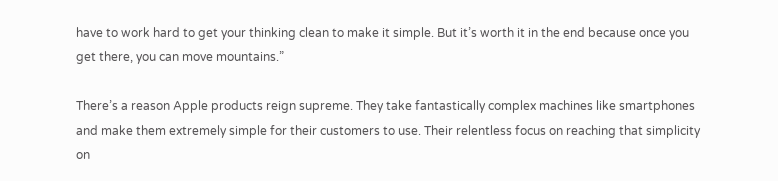have to work hard to get your thinking clean to make it simple. But it’s worth it in the end because once you get there, you can move mountains.”

There’s a reason Apple products reign supreme. They take fantastically complex machines like smartphones and make them extremely simple for their customers to use. Their relentless focus on reaching that simplicity on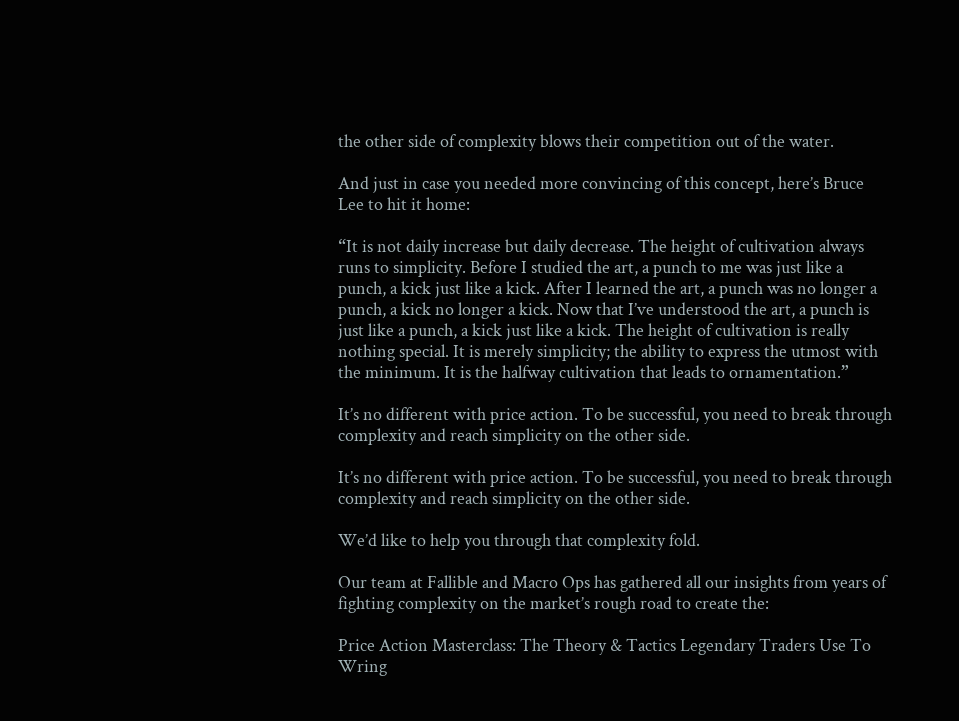the other side of complexity blows their competition out of the water.

And just in case you needed more convincing of this concept, here’s Bruce Lee to hit it home:

“It is not daily increase but daily decrease. The height of cultivation always runs to simplicity. Before I studied the art, a punch to me was just like a punch, a kick just like a kick. After I learned the art, a punch was no longer a punch, a kick no longer a kick. Now that I’ve understood the art, a punch is just like a punch, a kick just like a kick. The height of cultivation is really nothing special. It is merely simplicity; the ability to express the utmost with the minimum. It is the halfway cultivation that leads to ornamentation.”

It’s no different with price action. To be successful, you need to break through complexity and reach simplicity on the other side.

It’s no different with price action. To be successful, you need to break through complexity and reach simplicity on the other side.

We’d like to help you through that complexity fold.

Our team at Fallible and Macro Ops has gathered all our insights from years of fighting complexity on the market’s rough road to create the:

Price Action Masterclass: The Theory & Tactics Legendary Traders Use To Wring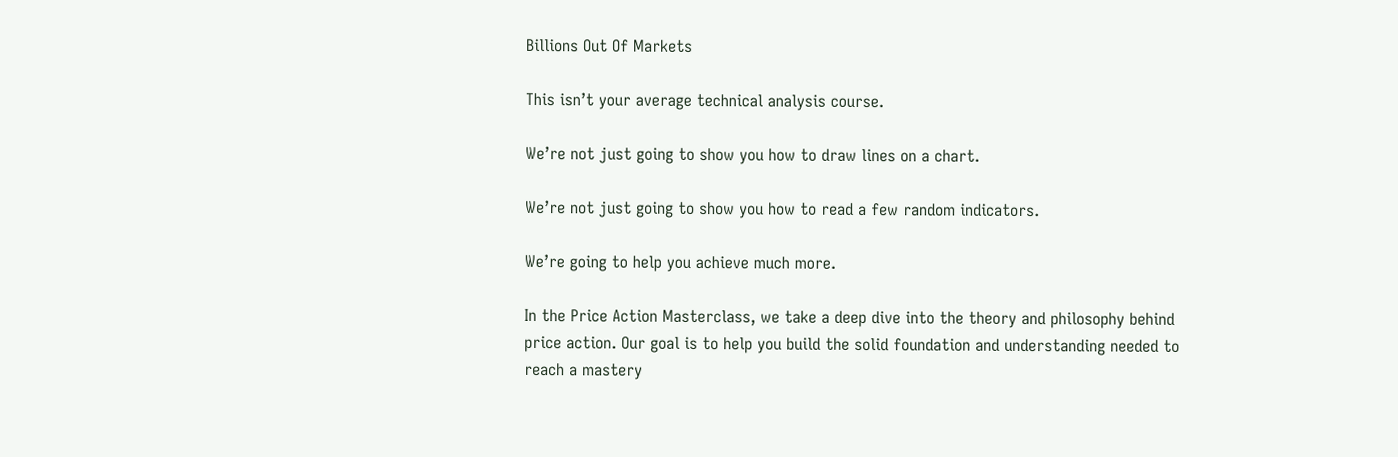Billions Out Of Markets

This isn’t your average technical analysis course.

We’re not just going to show you how to draw lines on a chart.

We’re not just going to show you how to read a few random indicators.

We’re going to help you achieve much more.

In the Price Action Masterclass, we take a deep dive into the theory and philosophy behind price action. Our goal is to help you build the solid foundation and understanding needed to reach a mastery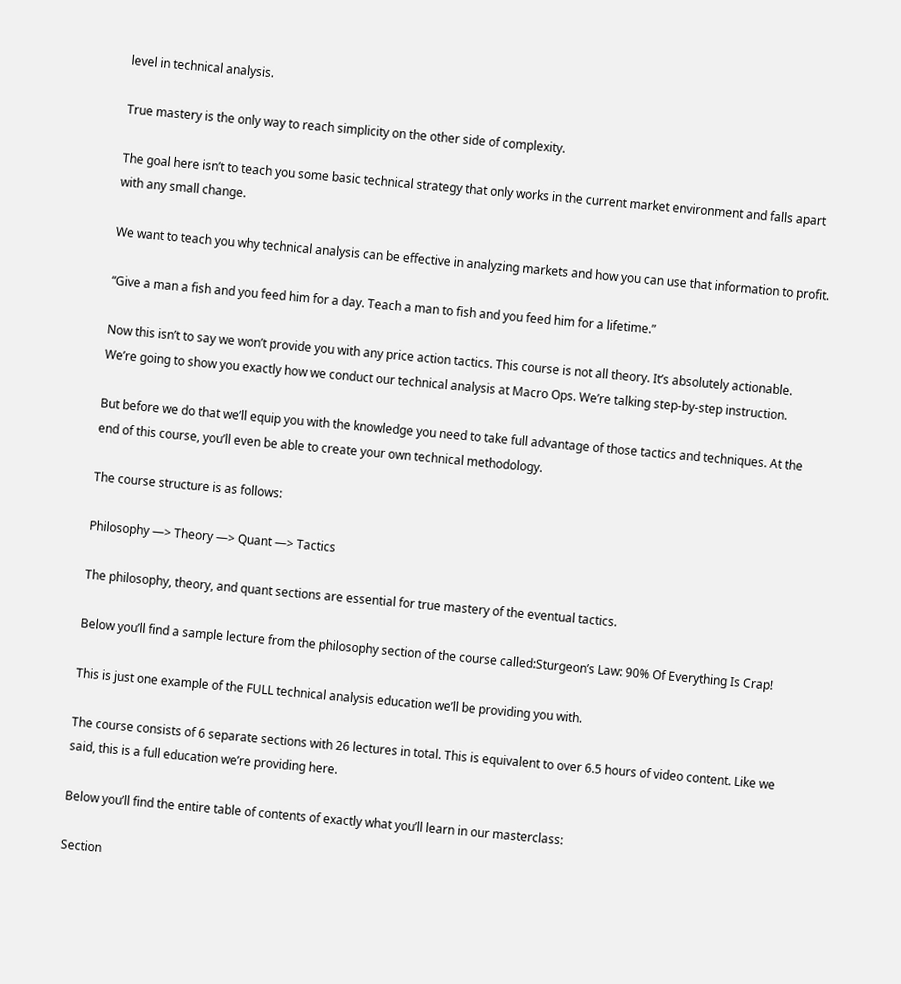level in technical analysis.

True mastery is the only way to reach simplicity on the other side of complexity.

The goal here isn’t to teach you some basic technical strategy that only works in the current market environment and falls apart with any small change.

We want to teach you why technical analysis can be effective in analyzing markets and how you can use that information to profit.

“Give a man a fish and you feed him for a day. Teach a man to fish and you feed him for a lifetime.”

Now this isn’t to say we won’t provide you with any price action tactics. This course is not all theory. It’s absolutely actionable. We’re going to show you exactly how we conduct our technical analysis at Macro Ops. We’re talking step-by-step instruction.

But before we do that we’ll equip you with the knowledge you need to take full advantage of those tactics and techniques. At the end of this course, you’ll even be able to create your own technical methodology.

The course structure is as follows:

Philosophy —> Theory —> Quant —> Tactics

The philosophy, theory, and quant sections are essential for true mastery of the eventual tactics.

Below you’ll find a sample lecture from the philosophy section of the course called:Sturgeon’s Law: 90% Of Everything Is Crap!

This is just one example of the FULL technical analysis education we’ll be providing you with.

The course consists of 6 separate sections with 26 lectures in total. This is equivalent to over 6.5 hours of video content. Like we said, this is a full education we’re providing here.

Below you’ll find the entire table of contents of exactly what you’ll learn in our masterclass:

Section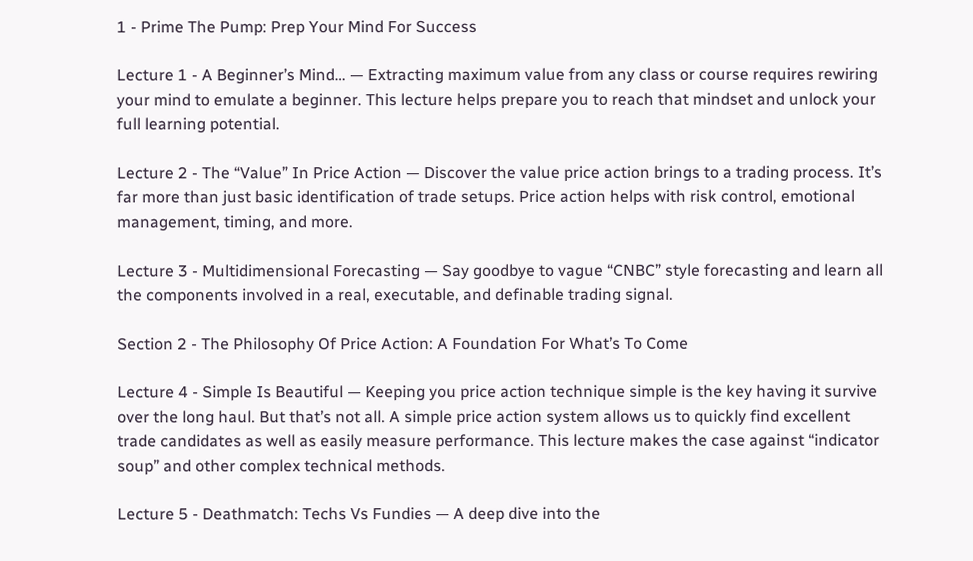1 - Prime The Pump: Prep Your Mind For Success

Lecture 1 - A Beginner’s Mind… — Extracting maximum value from any class or course requires rewiring your mind to emulate a beginner. This lecture helps prepare you to reach that mindset and unlock your full learning potential.

Lecture 2 - The “Value” In Price Action — Discover the value price action brings to a trading process. It’s far more than just basic identification of trade setups. Price action helps with risk control, emotional management, timing, and more.

Lecture 3 - Multidimensional Forecasting — Say goodbye to vague “CNBC” style forecasting and learn all the components involved in a real, executable, and definable trading signal.

Section 2 - The Philosophy Of Price Action: A Foundation For What’s To Come

Lecture 4 - Simple Is Beautiful — Keeping you price action technique simple is the key having it survive over the long haul. But that’s not all. A simple price action system allows us to quickly find excellent trade candidates as well as easily measure performance. This lecture makes the case against “indicator soup” and other complex technical methods.

Lecture 5 - Deathmatch: Techs Vs Fundies — A deep dive into the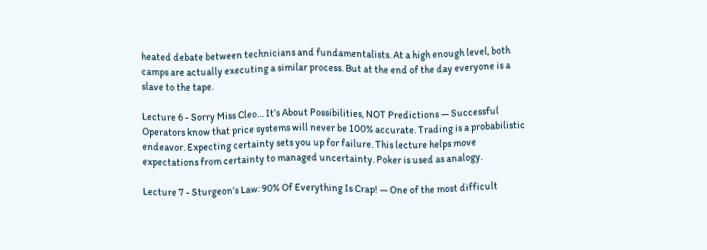heated debate between technicians and fundamentalists. At a high enough level, both camps are actually executing a similar process. But at the end of the day everyone is a slave to the tape.

Lecture 6 - Sorry Miss Cleo… It’s About Possibilities, NOT Predictions — Successful Operators know that price systems will never be 100% accurate. Trading is a probabilistic endeavor. Expecting certainty sets you up for failure. This lecture helps move expectations from certainty to managed uncertainty. Poker is used as analogy.

Lecture 7 - Sturgeon’s Law: 90% Of Everything Is Crap! — One of the most difficult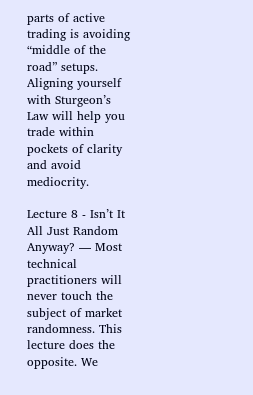parts of active trading is avoiding “middle of the road” setups. Aligning yourself with Sturgeon’s Law will help you trade within pockets of clarity and avoid mediocrity.

Lecture 8 - Isn’t It All Just Random Anyway? — Most technical practitioners will never touch the subject of market randomness. This lecture does the opposite. We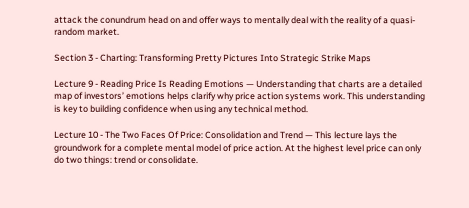attack the conundrum head on and offer ways to mentally deal with the reality of a quasi-random market.

Section 3 - Charting: Transforming Pretty Pictures Into Strategic Strike Maps

Lecture 9 - Reading Price Is Reading Emotions — Understanding that charts are a detailed map of investors’ emotions helps clarify why price action systems work. This understanding is key to building confidence when using any technical method.

Lecture 10 - The Two Faces Of Price: Consolidation and Trend — This lecture lays the groundwork for a complete mental model of price action. At the highest level price can only do two things: trend or consolidate.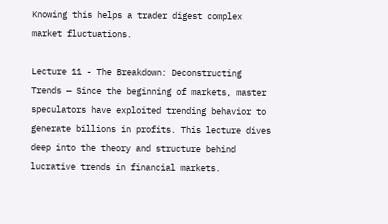Knowing this helps a trader digest complex market fluctuations.

Lecture 11 - The Breakdown: Deconstructing Trends — Since the beginning of markets, master speculators have exploited trending behavior to generate billions in profits. This lecture dives deep into the theory and structure behind lucrative trends in financial markets.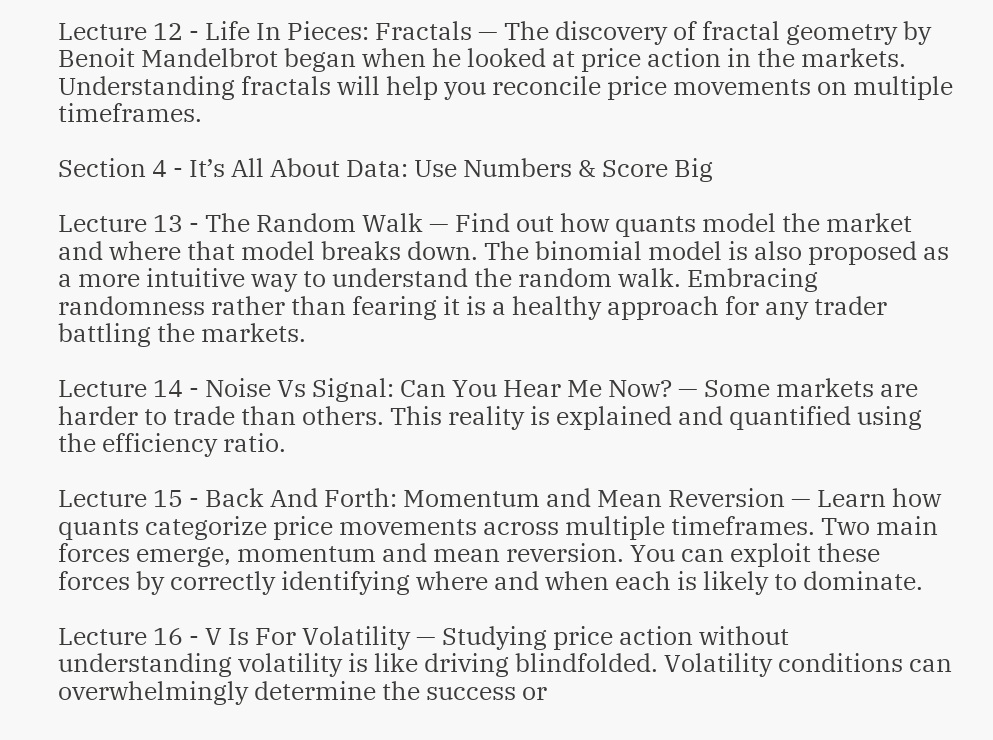Lecture 12 - Life In Pieces: Fractals — The discovery of fractal geometry by Benoit Mandelbrot began when he looked at price action in the markets. Understanding fractals will help you reconcile price movements on multiple timeframes.

Section 4 - It’s All About Data: Use Numbers & Score Big

Lecture 13 - The Random Walk — Find out how quants model the market and where that model breaks down. The binomial model is also proposed as a more intuitive way to understand the random walk. Embracing randomness rather than fearing it is a healthy approach for any trader battling the markets.

Lecture 14 - Noise Vs Signal: Can You Hear Me Now? — Some markets are harder to trade than others. This reality is explained and quantified using the efficiency ratio.

Lecture 15 - Back And Forth: Momentum and Mean Reversion — Learn how quants categorize price movements across multiple timeframes. Two main forces emerge, momentum and mean reversion. You can exploit these forces by correctly identifying where and when each is likely to dominate.

Lecture 16 - V Is For Volatility — Studying price action without understanding volatility is like driving blindfolded. Volatility conditions can overwhelmingly determine the success or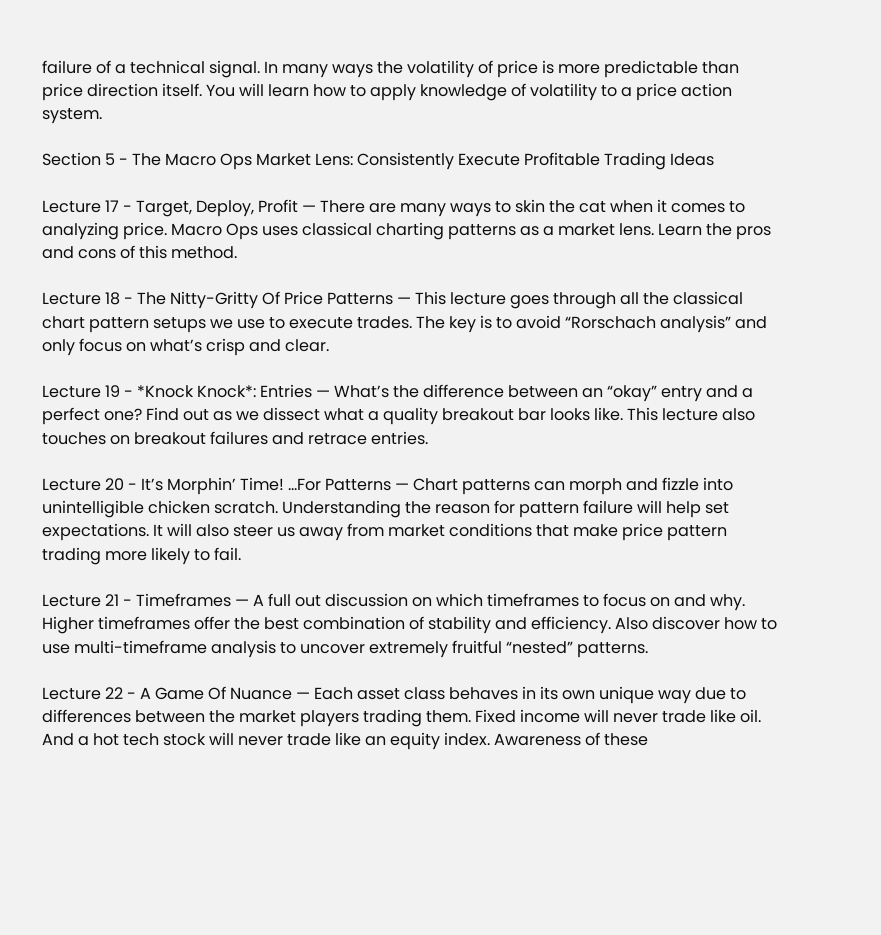failure of a technical signal. In many ways the volatility of price is more predictable than price direction itself. You will learn how to apply knowledge of volatility to a price action system.

Section 5 - The Macro Ops Market Lens: Consistently Execute Profitable Trading Ideas

Lecture 17 - Target, Deploy, Profit — There are many ways to skin the cat when it comes to analyzing price. Macro Ops uses classical charting patterns as a market lens. Learn the pros and cons of this method.

Lecture 18 - The Nitty-Gritty Of Price Patterns — This lecture goes through all the classical chart pattern setups we use to execute trades. The key is to avoid “Rorschach analysis” and only focus on what’s crisp and clear.

Lecture 19 - *Knock Knock*: Entries — What’s the difference between an “okay” entry and a perfect one? Find out as we dissect what a quality breakout bar looks like. This lecture also touches on breakout failures and retrace entries.

Lecture 20 - It’s Morphin’ Time! …For Patterns — Chart patterns can morph and fizzle into unintelligible chicken scratch. Understanding the reason for pattern failure will help set expectations. It will also steer us away from market conditions that make price pattern trading more likely to fail.

Lecture 21 - Timeframes — A full out discussion on which timeframes to focus on and why. Higher timeframes offer the best combination of stability and efficiency. Also discover how to use multi-timeframe analysis to uncover extremely fruitful “nested” patterns.

Lecture 22 - A Game Of Nuance — Each asset class behaves in its own unique way due to differences between the market players trading them. Fixed income will never trade like oil. And a hot tech stock will never trade like an equity index. Awareness of these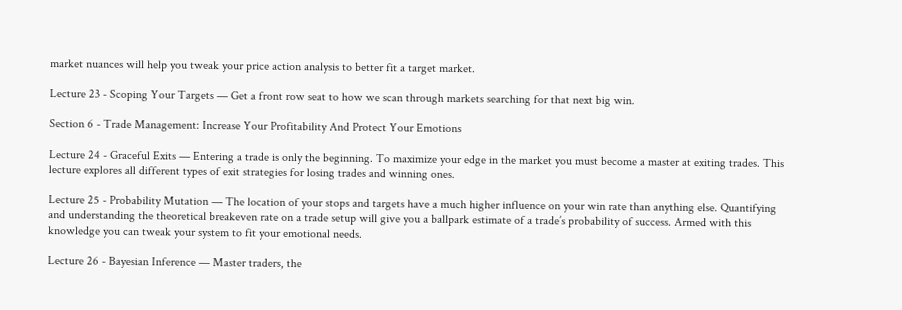market nuances will help you tweak your price action analysis to better fit a target market.

Lecture 23 - Scoping Your Targets — Get a front row seat to how we scan through markets searching for that next big win.

Section 6 - Trade Management: Increase Your Profitability And Protect Your Emotions

Lecture 24 - Graceful Exits — Entering a trade is only the beginning. To maximize your edge in the market you must become a master at exiting trades. This lecture explores all different types of exit strategies for losing trades and winning ones.

Lecture 25 - Probability Mutation — The location of your stops and targets have a much higher influence on your win rate than anything else. Quantifying and understanding the theoretical breakeven rate on a trade setup will give you a ballpark estimate of a trade’s probability of success. Armed with this knowledge you can tweak your system to fit your emotional needs.

Lecture 26 - Bayesian Inference — Master traders, the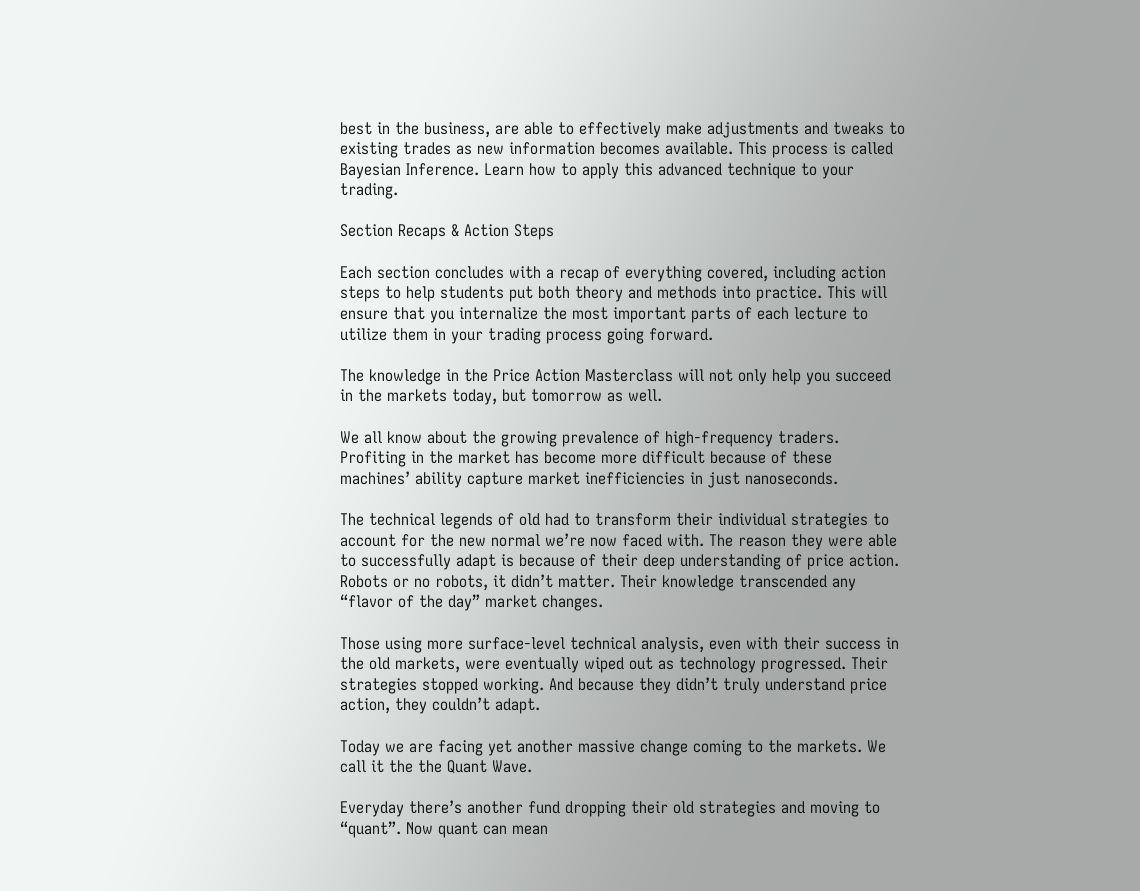best in the business, are able to effectively make adjustments and tweaks to existing trades as new information becomes available. This process is called Bayesian Inference. Learn how to apply this advanced technique to your trading.

Section Recaps & Action Steps

Each section concludes with a recap of everything covered, including action steps to help students put both theory and methods into practice. This will ensure that you internalize the most important parts of each lecture to utilize them in your trading process going forward.

The knowledge in the Price Action Masterclass will not only help you succeed in the markets today, but tomorrow as well.

We all know about the growing prevalence of high-frequency traders. Profiting in the market has become more difficult because of these machines’ ability capture market inefficiencies in just nanoseconds.

The technical legends of old had to transform their individual strategies to account for the new normal we’re now faced with. The reason they were able to successfully adapt is because of their deep understanding of price action. Robots or no robots, it didn’t matter. Their knowledge transcended any “flavor of the day” market changes.

Those using more surface-level technical analysis, even with their success in the old markets, were eventually wiped out as technology progressed. Their strategies stopped working. And because they didn’t truly understand price action, they couldn’t adapt.

Today we are facing yet another massive change coming to the markets. We call it the the Quant Wave.

Everyday there’s another fund dropping their old strategies and moving to “quant”. Now quant can mean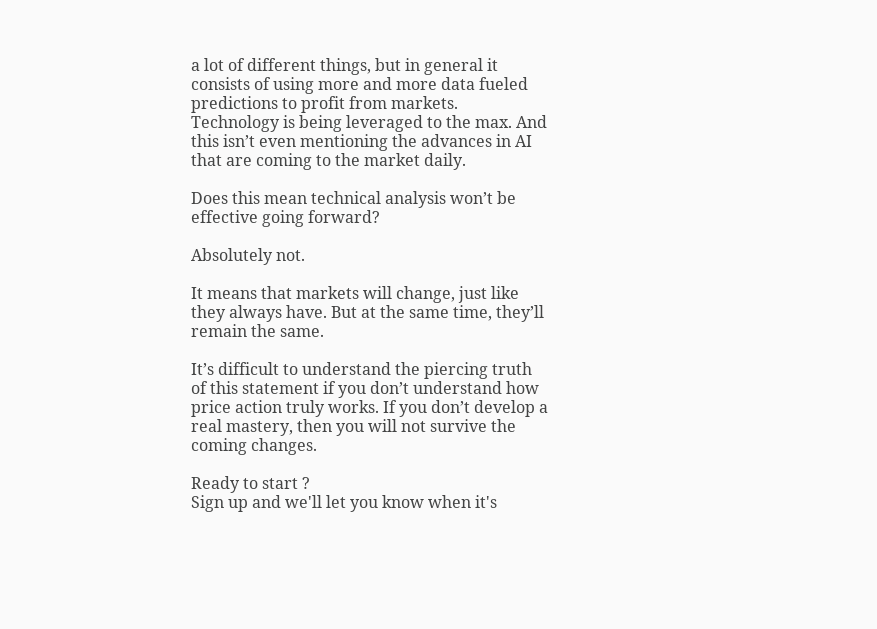a lot of different things, but in general it consists of using more and more data fueled predictions to profit from markets. Technology is being leveraged to the max. And this isn’t even mentioning the advances in AI that are coming to the market daily.

Does this mean technical analysis won’t be effective going forward?

Absolutely not.

It means that markets will change, just like they always have. But at the same time, they’ll remain the same.

It’s difficult to understand the piercing truth of this statement if you don’t understand how price action truly works. If you don’t develop a real mastery, then you will not survive the coming changes.

Ready to start ?
Sign up and we'll let you know when it's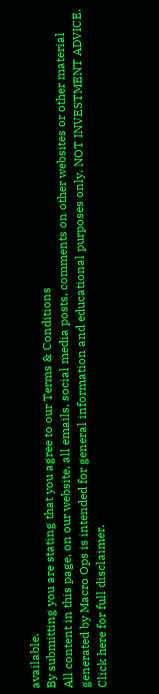available.
By submitting you are stating that you agree to our Terms & Conditions
All content in this page, on our website, all emails, social media posts, comments on other websites or other material generated by Macro Ops is intended for general information and educational purposes only. NOT INVESTMENT ADVICE. Click here for full disclaimer.